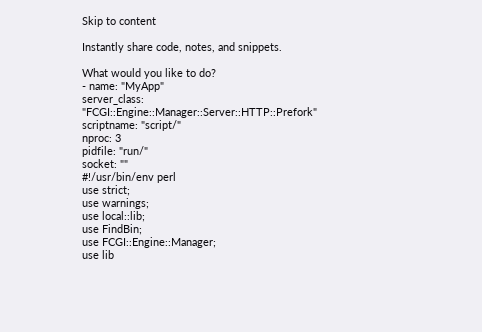Skip to content

Instantly share code, notes, and snippets.

What would you like to do?
- name: "MyApp"
server_class: "FCGI::Engine::Manager::Server::HTTP::Prefork"
scriptname: "script/"
nproc: 3
pidfile: "run/"
socket: ""
#!/usr/bin/env perl
use strict;
use warnings;
use local::lib;
use FindBin;
use FCGI::Engine::Manager;
use lib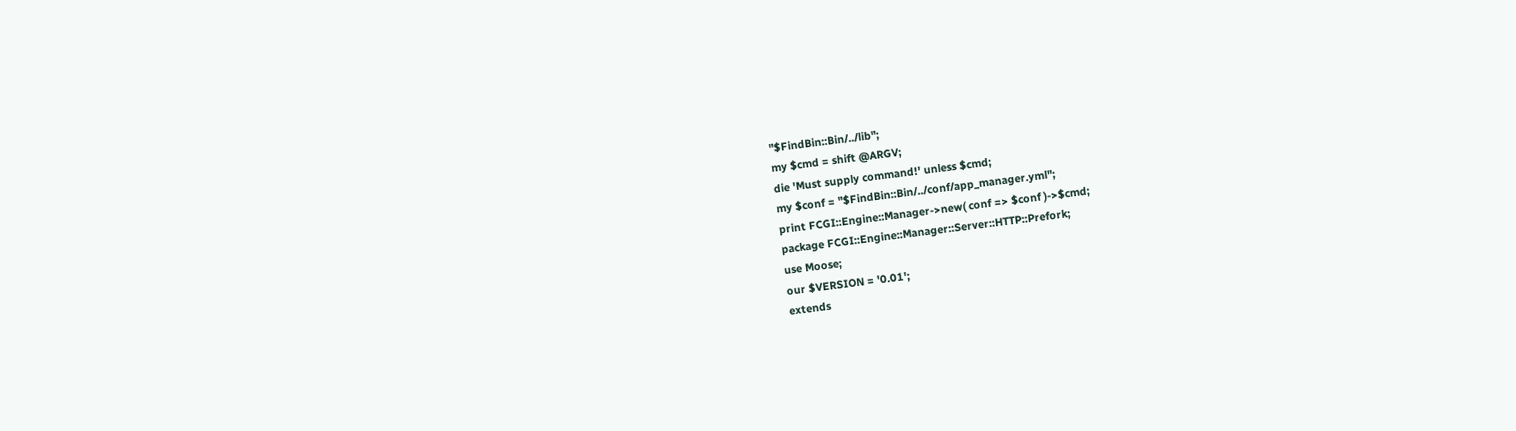"$FindBin::Bin/../lib";
my $cmd = shift @ARGV;
die 'Must supply command!' unless $cmd;
my $conf = "$FindBin::Bin/../conf/app_manager.yml";
print FCGI::Engine::Manager->new( conf => $conf )->$cmd;
package FCGI::Engine::Manager::Server::HTTP::Prefork;
use Moose;
our $VERSION = '0.01';
extends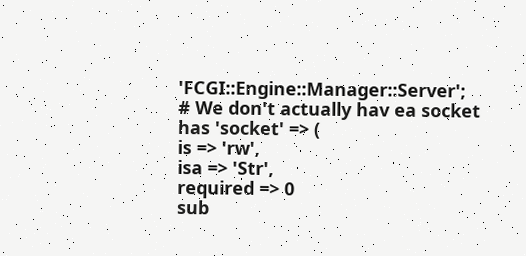'FCGI::Engine::Manager::Server';
# We don't actually hav ea socket
has 'socket' => (
is => 'rw',
isa => 'Str',
required => 0
sub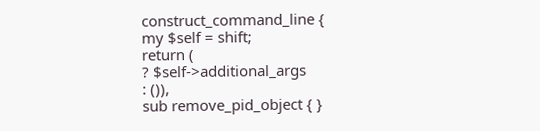construct_command_line {
my $self = shift;
return (
? $self->additional_args
: ()),
sub remove_pid_object { }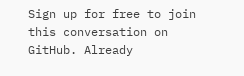Sign up for free to join this conversation on GitHub. Already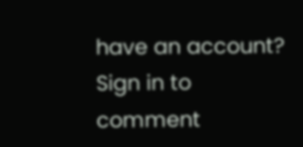have an account? Sign in to comment